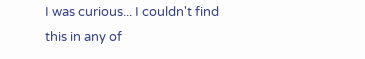I was curious... I couldn't find this in any of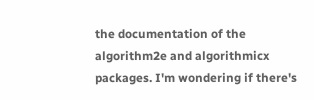the documentation of the algorithm2e and algorithmicx packages. I'm wondering if there's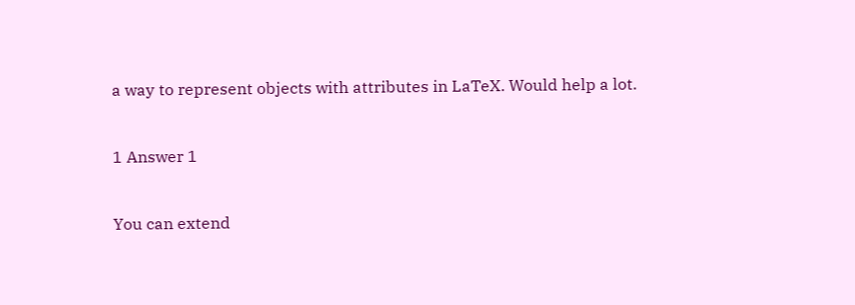a way to represent objects with attributes in LaTeX. Would help a lot.


1 Answer 1


You can extend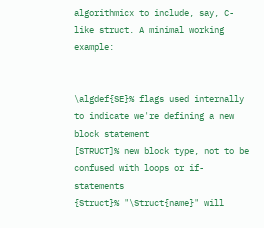algorithmicx to include, say, C-like struct. A minimal working example:


\algdef{SE}% flags used internally to indicate we're defining a new block statement
[STRUCT]% new block type, not to be confused with loops or if-statements
{Struct}% "\Struct{name}" will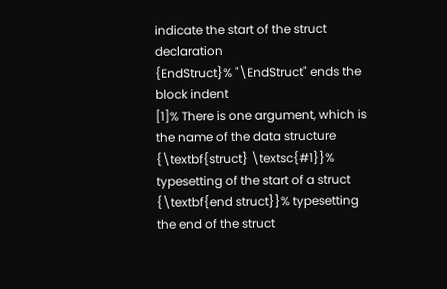indicate the start of the struct declaration
{EndStruct}% "\EndStruct" ends the block indent
[1]% There is one argument, which is the name of the data structure
{\textbf{struct} \textsc{#1}}% typesetting of the start of a struct
{\textbf{end struct}}% typesetting the end of the struct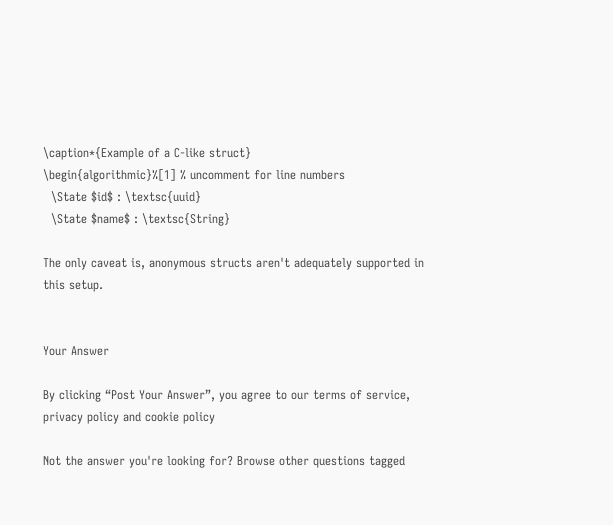\caption*{Example of a C-like struct}
\begin{algorithmic}%[1] % uncomment for line numbers
  \State $id$ : \textsc{uuid}
  \State $name$ : \textsc{String}

The only caveat is, anonymous structs aren't adequately supported in this setup.


Your Answer

By clicking “Post Your Answer”, you agree to our terms of service, privacy policy and cookie policy

Not the answer you're looking for? Browse other questions tagged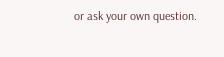or ask your own question.